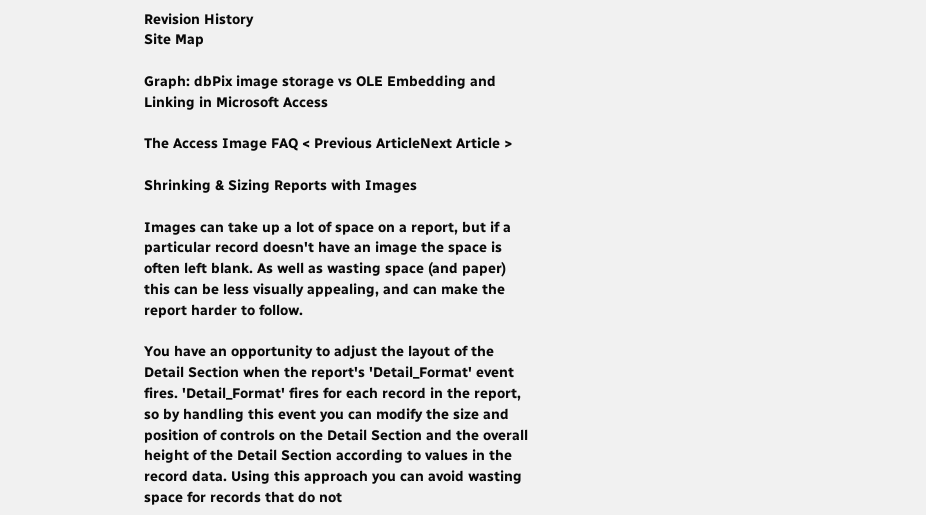Revision History
Site Map

Graph: dbPix image storage vs OLE Embedding and Linking in Microsoft Access

The Access Image FAQ < Previous ArticleNext Article >

Shrinking & Sizing Reports with Images

Images can take up a lot of space on a report, but if a particular record doesn't have an image the space is often left blank. As well as wasting space (and paper) this can be less visually appealing, and can make the report harder to follow.

You have an opportunity to adjust the layout of the Detail Section when the report's 'Detail_Format' event fires. 'Detail_Format' fires for each record in the report, so by handling this event you can modify the size and position of controls on the Detail Section and the overall height of the Detail Section according to values in the record data. Using this approach you can avoid wasting space for records that do not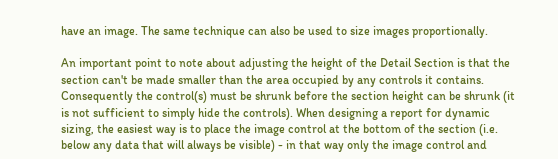have an image. The same technique can also be used to size images proportionally.

An important point to note about adjusting the height of the Detail Section is that the section can't be made smaller than the area occupied by any controls it contains. Consequently the control(s) must be shrunk before the section height can be shrunk (it is not sufficient to simply hide the controls). When designing a report for dynamic sizing, the easiest way is to place the image control at the bottom of the section (i.e. below any data that will always be visible) - in that way only the image control and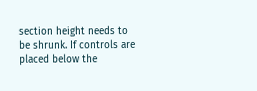section height needs to be shrunk. If controls are placed below the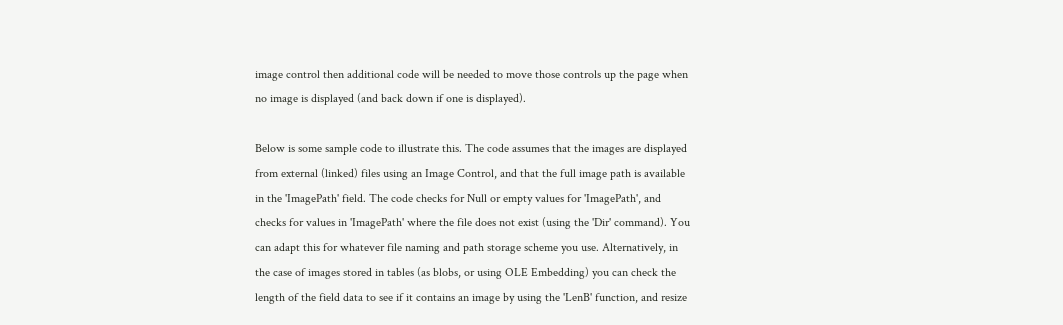image control then additional code will be needed to move those controls up the page when no image is displayed (and back down if one is displayed).

Below is some sample code to illustrate this. The code assumes that the images are displayed from external (linked) files using an Image Control, and that the full image path is available in the 'ImagePath' field. The code checks for Null or empty values for 'ImagePath', and checks for values in 'ImagePath' where the file does not exist (using the 'Dir' command). You can adapt this for whatever file naming and path storage scheme you use. Alternatively, in the case of images stored in tables (as blobs, or using OLE Embedding) you can check the length of the field data to see if it contains an image by using the 'LenB' function, and resize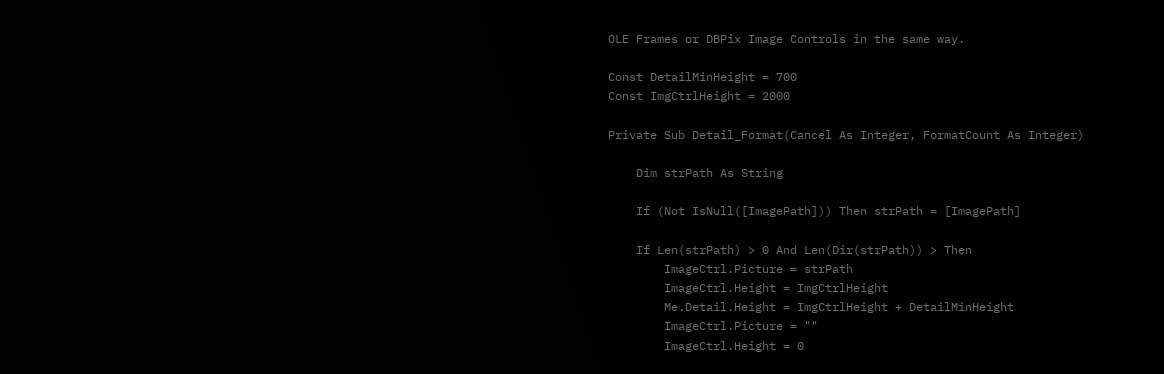OLE Frames or DBPix Image Controls in the same way.

Const DetailMinHeight = 700
Const ImgCtrlHeight = 2000

Private Sub Detail_Format(Cancel As Integer, FormatCount As Integer)

    Dim strPath As String

    If (Not IsNull([ImagePath])) Then strPath = [ImagePath]

    If Len(strPath) > 0 And Len(Dir(strPath)) > Then
        ImageCtrl.Picture = strPath
        ImageCtrl.Height = ImgCtrlHeight
        Me.Detail.Height = ImgCtrlHeight + DetailMinHeight
        ImageCtrl.Picture = ""
        ImageCtrl.Height = 0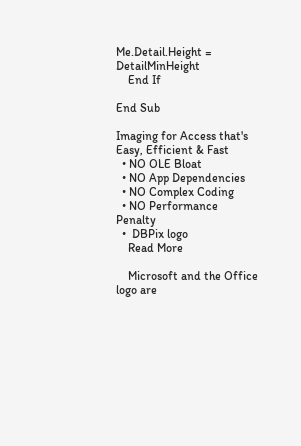Me.Detail.Height = DetailMinHeight
    End If

End Sub

Imaging for Access that's Easy, Efficient & Fast
  • NO OLE Bloat
  • NO App Dependencies
  • NO Complex Coding
  • NO Performance Penalty
  •  DBPix logo
    Read More

    Microsoft and the Office logo are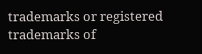trademarks or registered trademarks of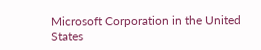Microsoft Corporation in the United States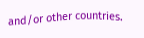and/or other countries.